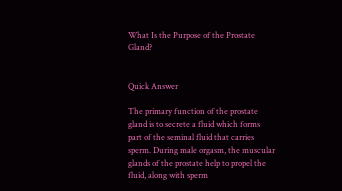What Is the Purpose of the Prostate Gland?


Quick Answer

The primary function of the prostate gland is to secrete a fluid which forms part of the seminal fluid that carries sperm. During male orgasm, the muscular glands of the prostate help to propel the fluid, along with sperm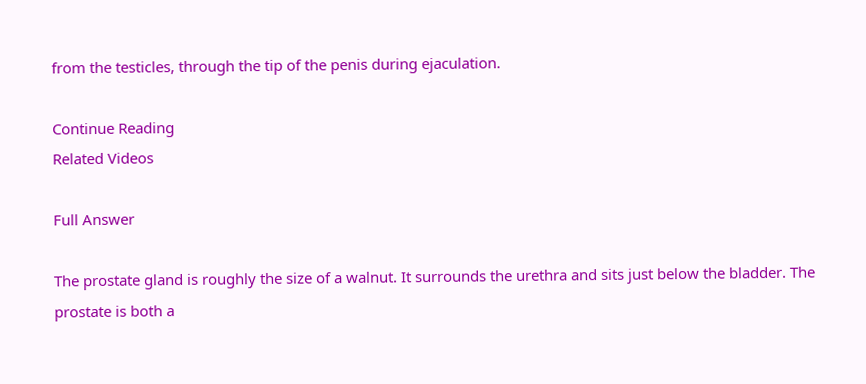from the testicles, through the tip of the penis during ejaculation.

Continue Reading
Related Videos

Full Answer

The prostate gland is roughly the size of a walnut. It surrounds the urethra and sits just below the bladder. The prostate is both a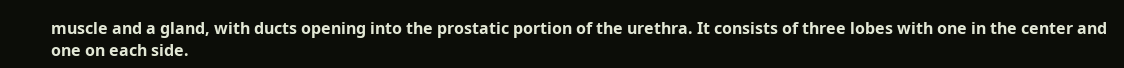muscle and a gland, with ducts opening into the prostatic portion of the urethra. It consists of three lobes with one in the center and one on each side.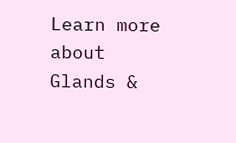Learn more about Glands &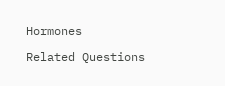Hormones

Related Questions